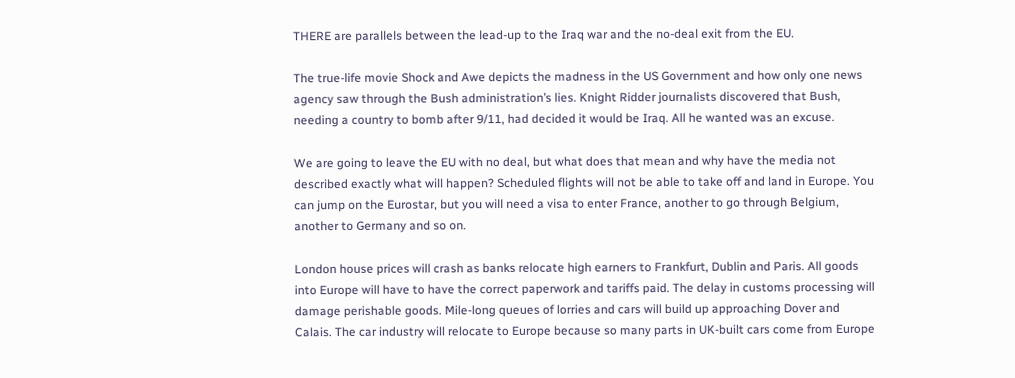THERE are parallels between the lead-up to the Iraq war and the no-deal exit from the EU.

The true-life movie Shock and Awe depicts the madness in the US Government and how only one news agency saw through the Bush administration’s lies. Knight Ridder journalists discovered that Bush, needing a country to bomb after 9/11, had decided it would be Iraq. All he wanted was an excuse.

We are going to leave the EU with no deal, but what does that mean and why have the media not described exactly what will happen? Scheduled flights will not be able to take off and land in Europe. You can jump on the Eurostar, but you will need a visa to enter France, another to go through Belgium, another to Germany and so on.

London house prices will crash as banks relocate high earners to Frankfurt, Dublin and Paris. All goods into Europe will have to have the correct paperwork and tariffs paid. The delay in customs processing will damage perishable goods. Mile-long queues of lorries and cars will build up approaching Dover and Calais. The car industry will relocate to Europe because so many parts in UK-built cars come from Europe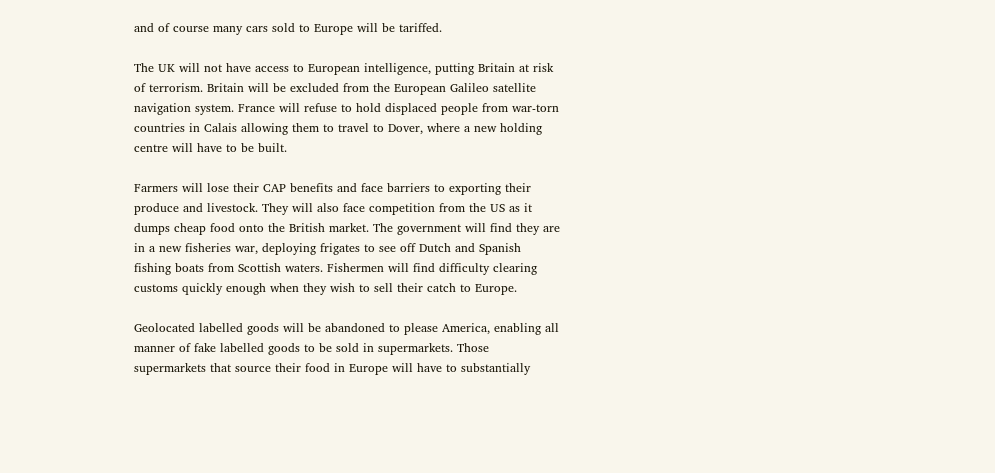and of course many cars sold to Europe will be tariffed.

The UK will not have access to European intelligence, putting Britain at risk of terrorism. Britain will be excluded from the European Galileo satellite navigation system. France will refuse to hold displaced people from war-torn countries in Calais allowing them to travel to Dover, where a new holding centre will have to be built.

Farmers will lose their CAP benefits and face barriers to exporting their produce and livestock. They will also face competition from the US as it dumps cheap food onto the British market. The government will find they are in a new fisheries war, deploying frigates to see off Dutch and Spanish fishing boats from Scottish waters. Fishermen will find difficulty clearing customs quickly enough when they wish to sell their catch to Europe.

Geolocated labelled goods will be abandoned to please America, enabling all manner of fake labelled goods to be sold in supermarkets. Those supermarkets that source their food in Europe will have to substantially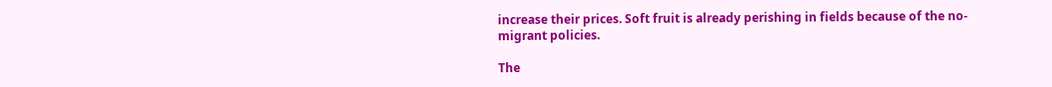increase their prices. Soft fruit is already perishing in fields because of the no-migrant policies.

The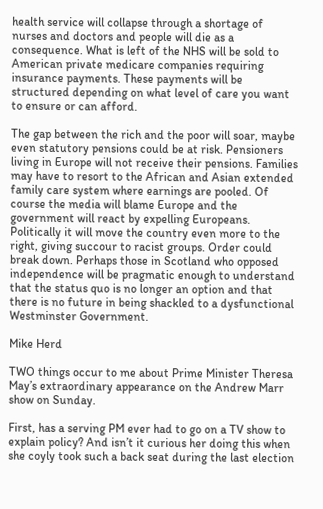health service will collapse through a shortage of nurses and doctors and people will die as a consequence. What is left of the NHS will be sold to American private medicare companies requiring insurance payments. These payments will be structured depending on what level of care you want to ensure or can afford.

The gap between the rich and the poor will soar, maybe even statutory pensions could be at risk. Pensioners living in Europe will not receive their pensions. Families may have to resort to the African and Asian extended family care system where earnings are pooled. Of course the media will blame Europe and the government will react by expelling Europeans. Politically it will move the country even more to the right, giving succour to racist groups. Order could break down. Perhaps those in Scotland who opposed independence will be pragmatic enough to understand that the status quo is no longer an option and that there is no future in being shackled to a dysfunctional Westminster Government.

Mike Herd

TWO things occur to me about Prime Minister Theresa May’s extraordinary appearance on the Andrew Marr show on Sunday.

First, has a serving PM ever had to go on a TV show to explain policy? And isn’t it curious her doing this when she coyly took such a back seat during the last election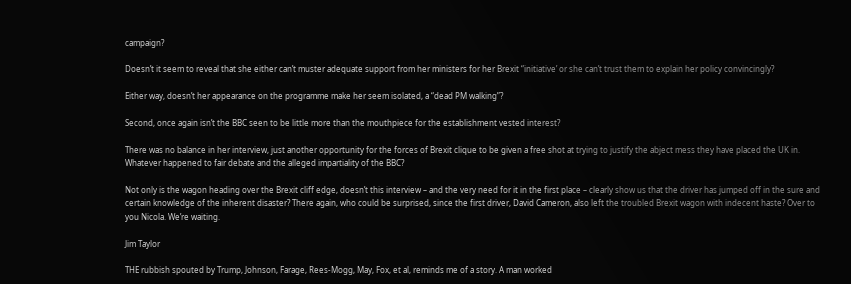campaign?

Doesn’t it seem to reveal that she either can’t muster adequate support from her ministers for her Brexit “initiative’ or she can’t trust them to explain her policy convincingly?

Either way, doesn’t her appearance on the programme make her seem isolated, a “dead PM walking”?

Second, once again isn’t the BBC seen to be little more than the mouthpiece for the establishment vested interest?

There was no balance in her interview, just another opportunity for the forces of Brexit clique to be given a free shot at trying to justify the abject mess they have placed the UK in. Whatever happened to fair debate and the alleged impartiality of the BBC?

Not only is the wagon heading over the Brexit cliff edge, doesn’t this interview – and the very need for it in the first place – clearly show us that the driver has jumped off in the sure and certain knowledge of the inherent disaster? There again, who could be surprised, since the first driver, David Cameron, also left the troubled Brexit wagon with indecent haste? Over to you Nicola. We’re waiting.

Jim Taylor

THE rubbish spouted by Trump, Johnson, Farage, Rees-Mogg, May, Fox, et al, reminds me of a story. A man worked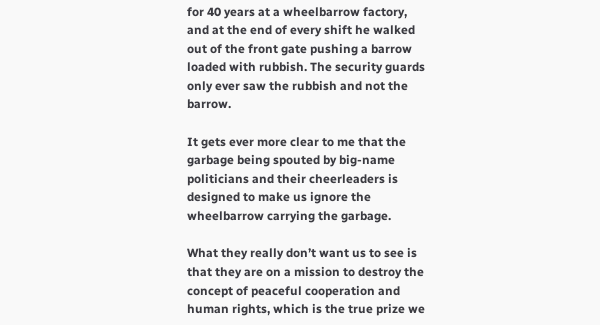for 40 years at a wheelbarrow factory, and at the end of every shift he walked out of the front gate pushing a barrow loaded with rubbish. The security guards only ever saw the rubbish and not the barrow.

It gets ever more clear to me that the garbage being spouted by big-name politicians and their cheerleaders is designed to make us ignore the wheelbarrow carrying the garbage.

What they really don’t want us to see is that they are on a mission to destroy the concept of peaceful cooperation and human rights, which is the true prize we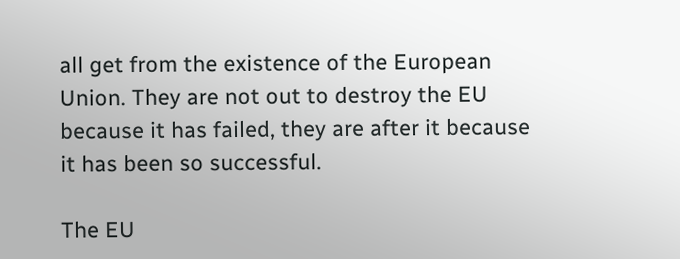all get from the existence of the European Union. They are not out to destroy the EU because it has failed, they are after it because it has been so successful.

The EU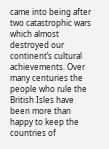came into being after two catastrophic wars which almost destroyed our continent’s cultural achievements. Over many centuries the people who rule the British Isles have been more than happy to keep the countries of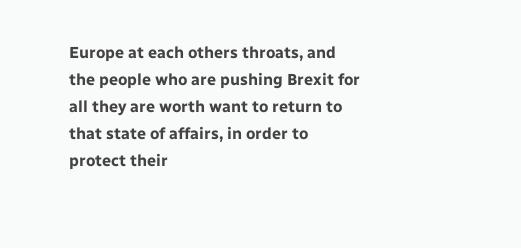Europe at each others throats, and the people who are pushing Brexit for all they are worth want to return to that state of affairs, in order to protect their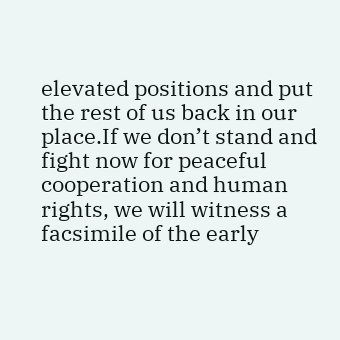elevated positions and put the rest of us back in our place.If we don’t stand and fight now for peaceful cooperation and human rights, we will witness a facsimile of the early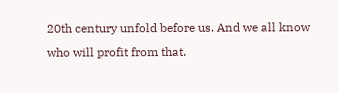20th century unfold before us. And we all know who will profit from that.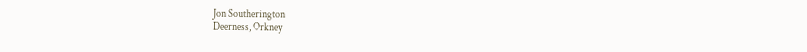Jon Southerington
Deerness, Orkney